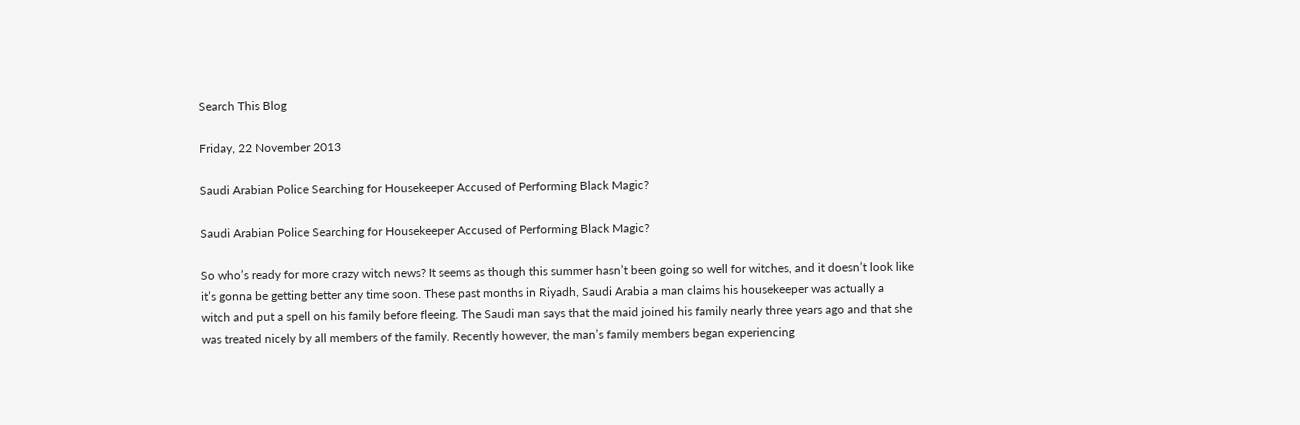Search This Blog

Friday, 22 November 2013

Saudi Arabian Police Searching for Housekeeper Accused of Performing Black Magic?

Saudi Arabian Police Searching for Housekeeper Accused of Performing Black Magic?

So who’s ready for more crazy witch news? It seems as though this summer hasn’t been going so well for witches, and it doesn’t look like it’s gonna be getting better any time soon. These past months in Riyadh, Saudi Arabia a man claims his housekeeper was actually a witch and put a spell on his family before fleeing. The Saudi man says that the maid joined his family nearly three years ago and that she was treated nicely by all members of the family. Recently however, the man’s family members began experiencing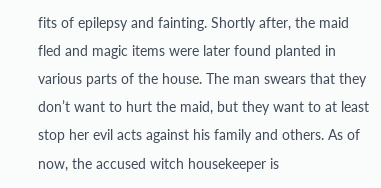fits of epilepsy and fainting. Shortly after, the maid fled and magic items were later found planted in various parts of the house. The man swears that they don’t want to hurt the maid, but they want to at least stop her evil acts against his family and others. As of now, the accused witch housekeeper is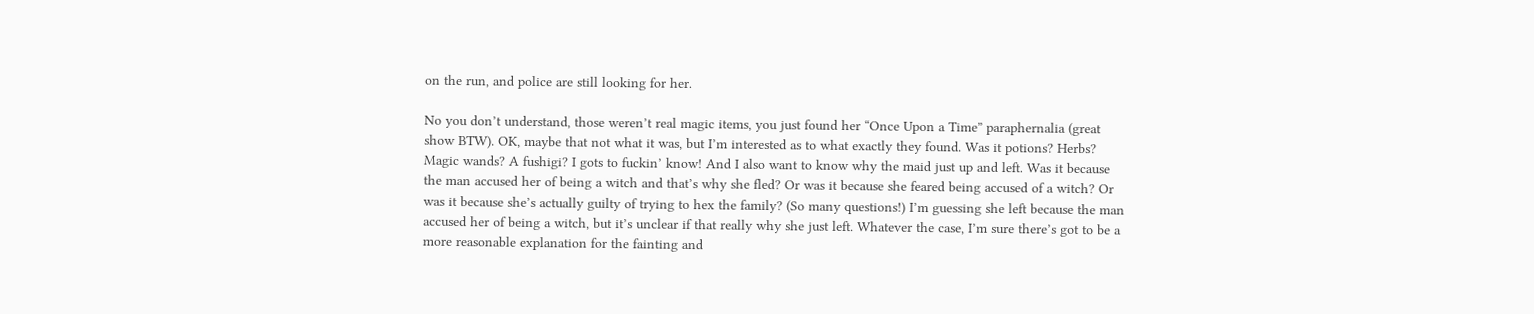on the run, and police are still looking for her.

No you don’t understand, those weren’t real magic items, you just found her “Once Upon a Time” paraphernalia (great show BTW). OK, maybe that not what it was, but I’m interested as to what exactly they found. Was it potions? Herbs? Magic wands? A fushigi? I gots to fuckin’ know! And I also want to know why the maid just up and left. Was it because the man accused her of being a witch and that’s why she fled? Or was it because she feared being accused of a witch? Or was it because she’s actually guilty of trying to hex the family? (So many questions!) I’m guessing she left because the man accused her of being a witch, but it’s unclear if that really why she just left. Whatever the case, I’m sure there’s got to be a more reasonable explanation for the fainting and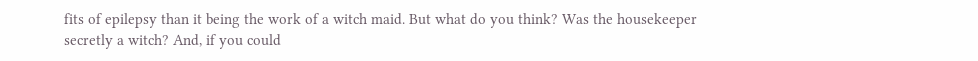fits of epilepsy than it being the work of a witch maid. But what do you think? Was the housekeeper secretly a witch? And, if you could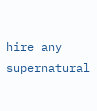hire any supernatural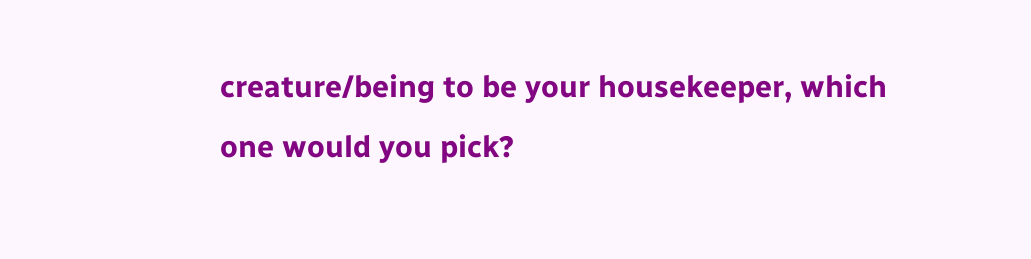creature/being to be your housekeeper, which one would you pick?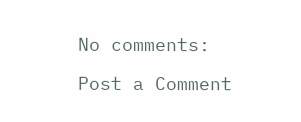No comments:

Post a Comment